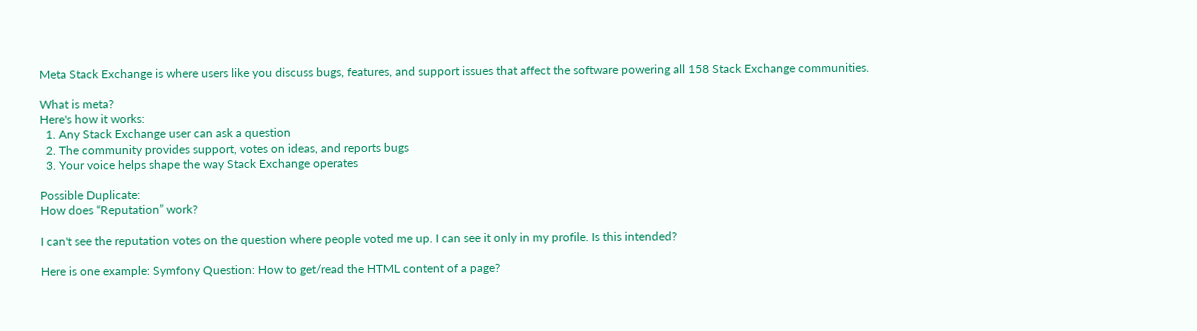Meta Stack Exchange is where users like you discuss bugs, features, and support issues that affect the software powering all 158 Stack Exchange communities.

What is meta?
Here's how it works:
  1. Any Stack Exchange user can ask a question
  2. The community provides support, votes on ideas, and reports bugs
  3. Your voice helps shape the way Stack Exchange operates

Possible Duplicate:
How does “Reputation” work?

I can't see the reputation votes on the question where people voted me up. I can see it only in my profile. Is this intended?

Here is one example: Symfony Question: How to get/read the HTML content of a page?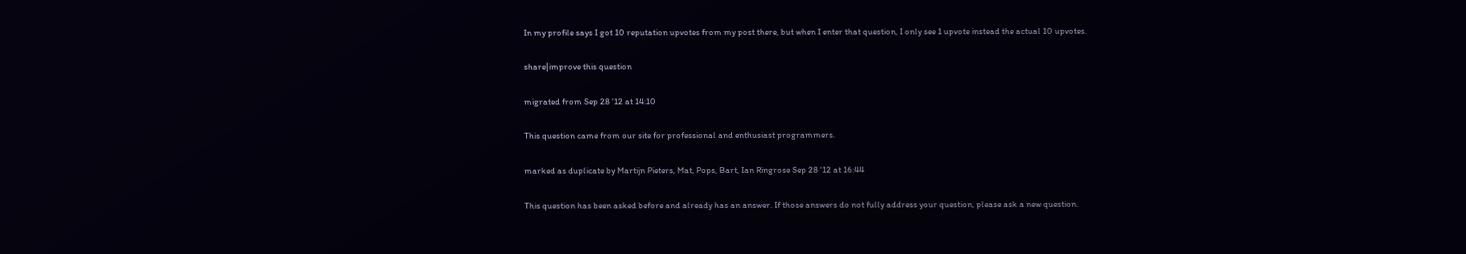In my profile says I got 10 reputation upvotes from my post there, but when I enter that question, I only see 1 upvote instead the actual 10 upvotes.

share|improve this question

migrated from Sep 28 '12 at 14:10

This question came from our site for professional and enthusiast programmers.

marked as duplicate by Martijn Pieters, Mat, Pops, Bart, Ian Ringrose Sep 28 '12 at 16:44

This question has been asked before and already has an answer. If those answers do not fully address your question, please ask a new question.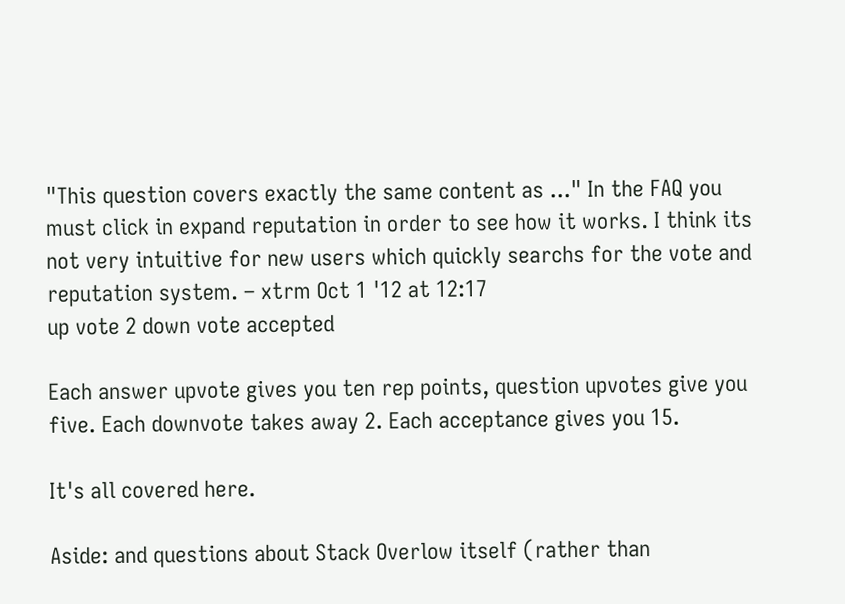"This question covers exactly the same content as ..." In the FAQ you must click in expand reputation in order to see how it works. I think its not very intuitive for new users which quickly searchs for the vote and reputation system. – xtrm Oct 1 '12 at 12:17
up vote 2 down vote accepted

Each answer upvote gives you ten rep points, question upvotes give you five. Each downvote takes away 2. Each acceptance gives you 15.

It's all covered here.

Aside: and questions about Stack Overlow itself (rather than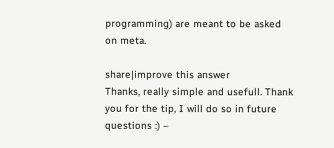programming) are meant to be asked on meta.

share|improve this answer
Thanks, really simple and usefull. Thank you for the tip, I will do so in future questions :) –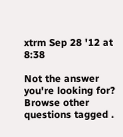xtrm Sep 28 '12 at 8:38

Not the answer you're looking for? Browse other questions tagged .